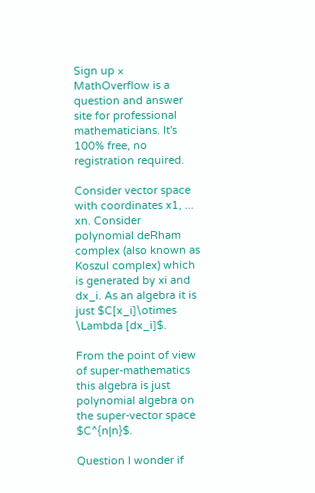Sign up ×
MathOverflow is a question and answer site for professional mathematicians. It's 100% free, no registration required.

Consider vector space with coordinates x1, ... xn. Consider polynomial deRham complex (also known as Koszul complex) which is generated by xi and dx_i. As an algebra it is just $C[x_i]\otimes \Lambda [dx_i]$.

From the point of view of super-mathematics this algebra is just polynomial algebra on the super-vector space $C^{n|n}$.

Question I wonder if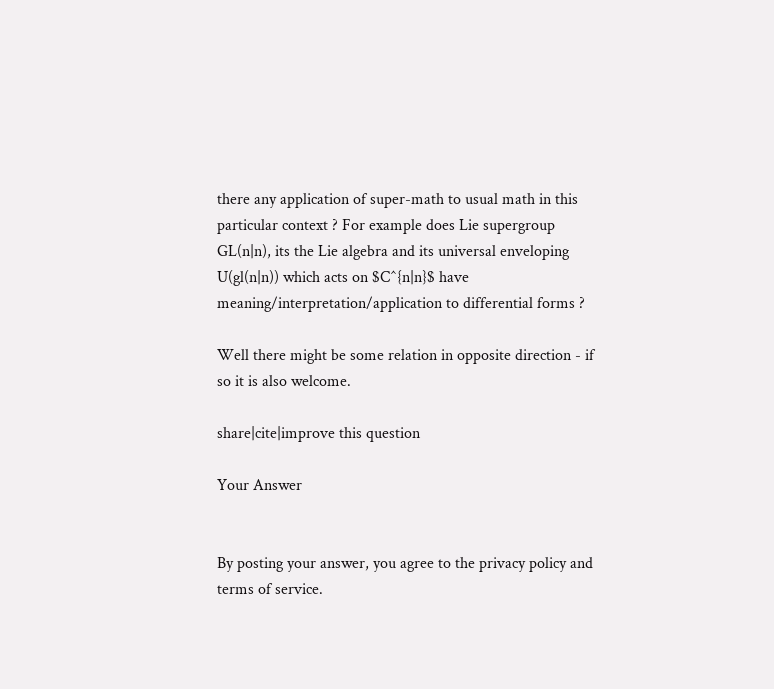there any application of super-math to usual math in this particular context ? For example does Lie supergroup GL(n|n), its the Lie algebra and its universal enveloping U(gl(n|n)) which acts on $C^{n|n}$ have meaning/interpretation/application to differential forms ?

Well there might be some relation in opposite direction - if so it is also welcome.

share|cite|improve this question

Your Answer


By posting your answer, you agree to the privacy policy and terms of service.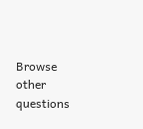Browse other questions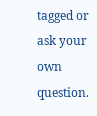tagged or ask your own question.